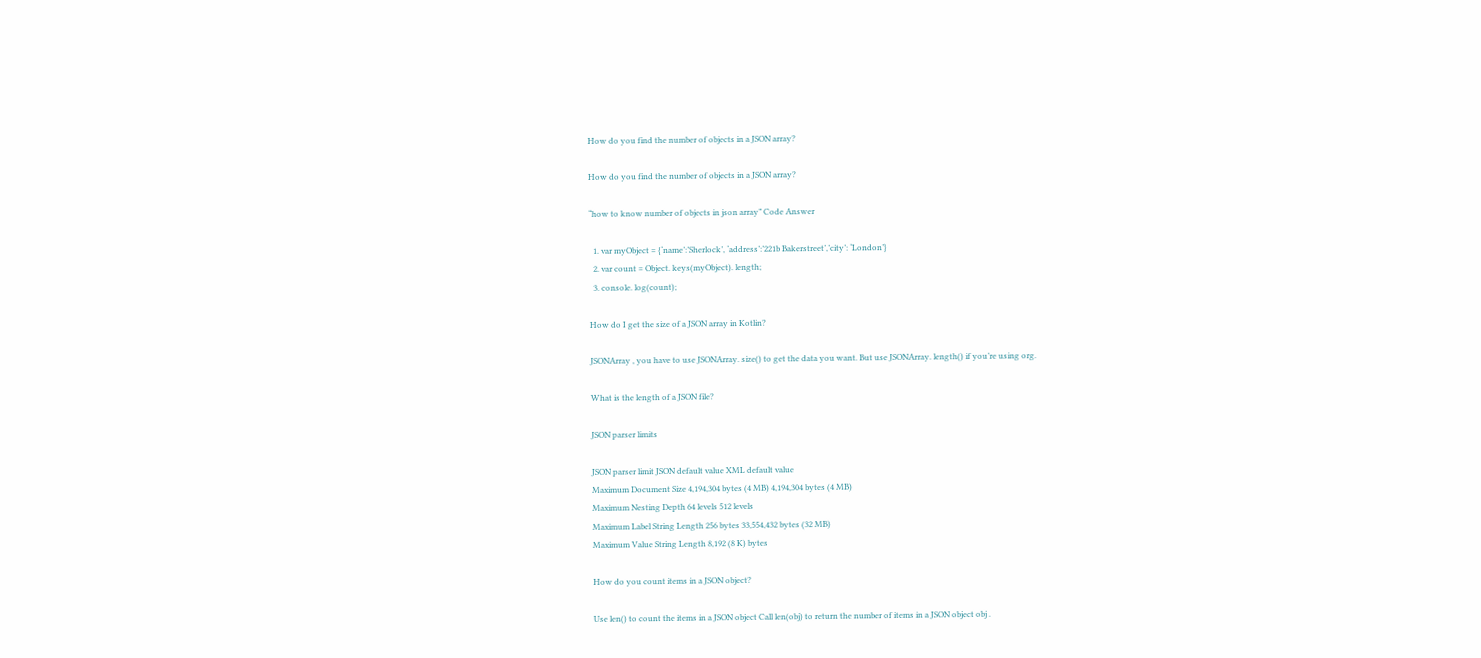How do you find the number of objects in a JSON array?

How do you find the number of objects in a JSON array?

“how to know number of objects in json array” Code Answer

  1. var myObject = {‘name’:’Sherlock’, ‘address’:’221b Bakerstreet’,’city’: ‘London’}
  2. var count = Object. keys(myObject). length;
  3. console. log(count);

How do I get the size of a JSON array in Kotlin?

JSONArray , you have to use JSONArray. size() to get the data you want. But use JSONArray. length() if you’re using org.

What is the length of a JSON file?

JSON parser limits

JSON parser limit JSON default value XML default value
Maximum Document Size 4,194,304 bytes (4 MB) 4,194,304 bytes (4 MB)
Maximum Nesting Depth 64 levels 512 levels
Maximum Label String Length 256 bytes 33,554,432 bytes (32 MB)
Maximum Value String Length 8,192 (8 K) bytes

How do you count items in a JSON object?

Use len() to count the items in a JSON object Call len(obj) to return the number of items in a JSON object obj .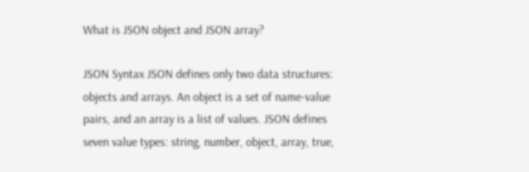What is JSON object and JSON array?

JSON Syntax JSON defines only two data structures: objects and arrays. An object is a set of name-value pairs, and an array is a list of values. JSON defines seven value types: string, number, object, array, true,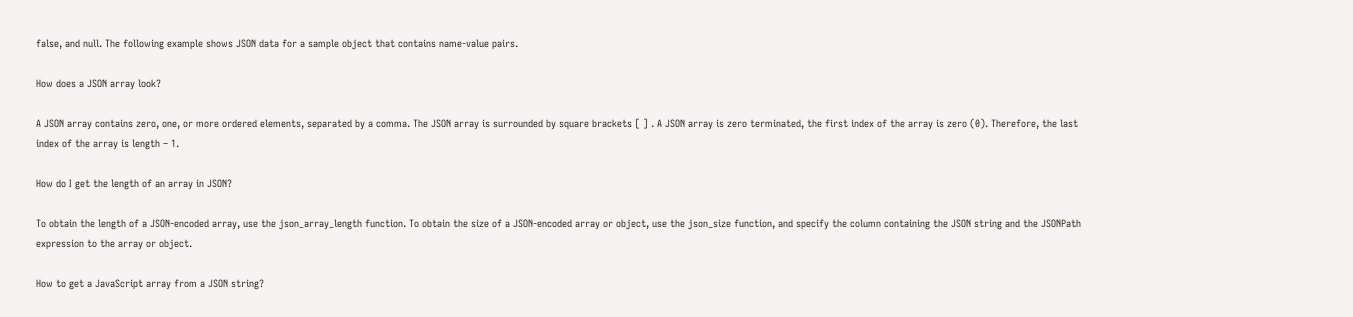false, and null. The following example shows JSON data for a sample object that contains name-value pairs.

How does a JSON array look?

A JSON array contains zero, one, or more ordered elements, separated by a comma. The JSON array is surrounded by square brackets [ ] . A JSON array is zero terminated, the first index of the array is zero (0). Therefore, the last index of the array is length – 1.

How do I get the length of an array in JSON?

To obtain the length of a JSON-encoded array, use the json_array_length function. To obtain the size of a JSON-encoded array or object, use the json_size function, and specify the column containing the JSON string and the JSONPath expression to the array or object.

How to get a JavaScript array from a JSON string?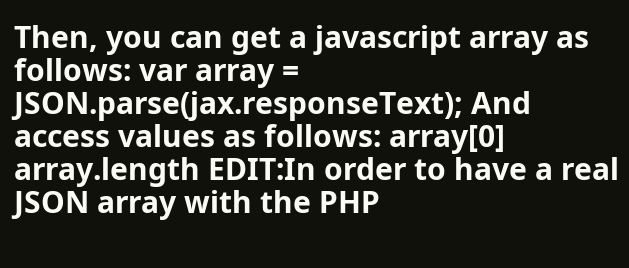Then, you can get a javascript array as follows: var array = JSON.parse(jax.responseText); And access values as follows: array[0] array.length EDIT:In order to have a real JSON array with the PHP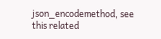json_encodemethod, see this related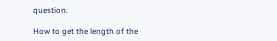question.

How to get the length of the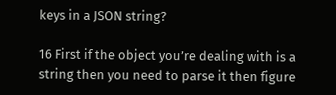keys in a JSON string?

16 First if the object you’re dealing with is a string then you need to parse it then figure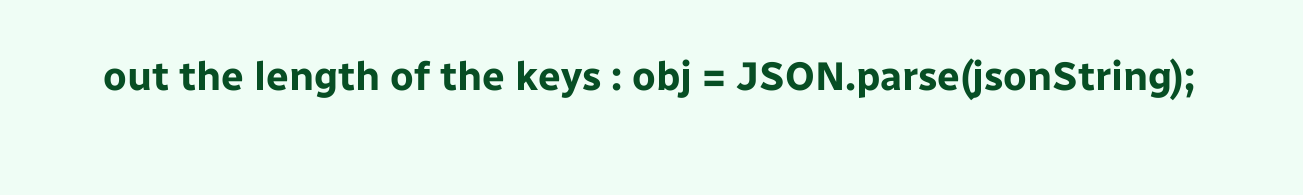out the length of the keys : obj = JSON.parse(jsonString);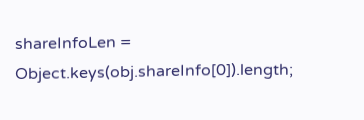shareInfoLen = Object.keys(obj.shareInfo[0]).length;